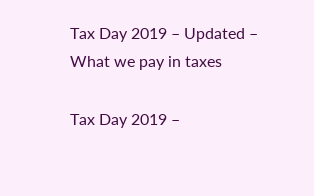Tax Day 2019 – Updated – What we pay in taxes

Tax Day 2019 –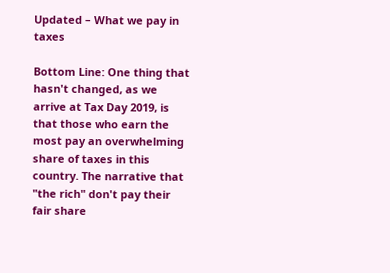Updated – What we pay in taxes

Bottom Line: One thing that hasn't changed, as we arrive at Tax Day 2019, is that those who earn the most pay an overwhelming share of taxes in this country. The narrative that "the rich" don't pay their fair share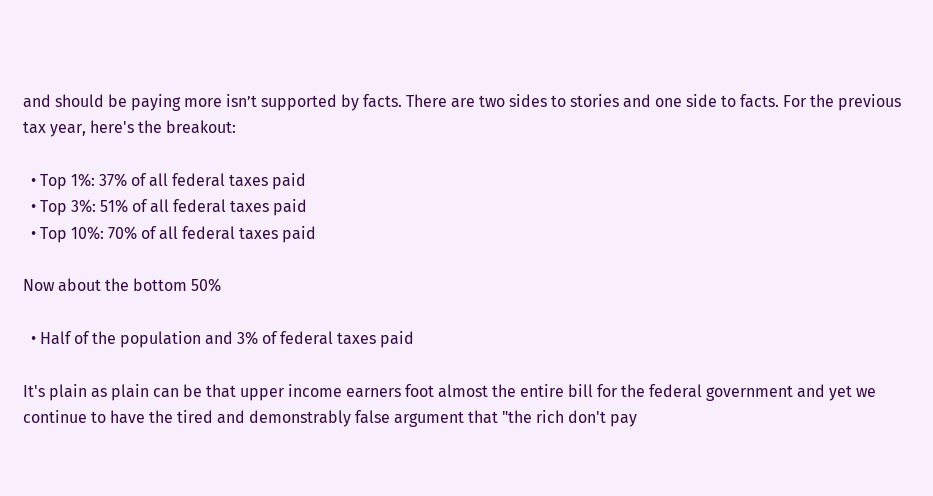and should be paying more isn’t supported by facts. There are two sides to stories and one side to facts. For the previous tax year, here's the breakout:

  • Top 1%: 37% of all federal taxes paid
  • Top 3%: 51% of all federal taxes paid
  • Top 10%: 70% of all federal taxes paid

Now about the bottom 50%

  • Half of the population and 3% of federal taxes paid

It's plain as plain can be that upper income earners foot almost the entire bill for the federal government and yet we continue to have the tired and demonstrably false argument that "the rich don't pay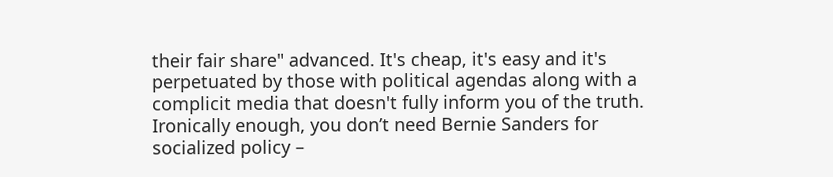their fair share" advanced. It's cheap, it's easy and it's perpetuated by those with political agendas along with a complicit media that doesn't fully inform you of the truth. Ironically enough, you don’t need Bernie Sanders for socialized policy –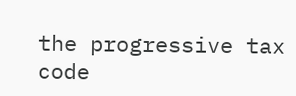the progressive tax code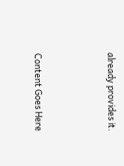already provides it.



Content Goes Here